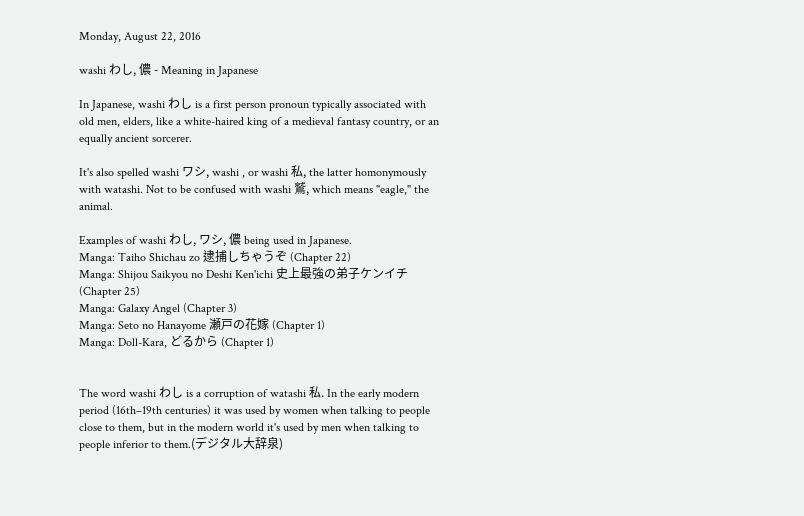Monday, August 22, 2016

washi わし, 儂 - Meaning in Japanese

In Japanese, washi わし is a first person pronoun typically associated with old men, elders, like a white-haired king of a medieval fantasy country, or an equally ancient sorcerer.

It's also spelled washi ワシ, washi , or washi 私, the latter homonymously with watashi. Not to be confused with washi 鷲, which means "eagle," the animal.

Examples of washi わし, ワシ, 儂 being used in Japanese.
Manga: Taiho Shichau zo 逮捕しちゃうぞ (Chapter 22)
Manga: Shijou Saikyou no Deshi Ken'ichi 史上最強の弟子ケンイチ (Chapter 25)
Manga: Galaxy Angel (Chapter 3)
Manga: Seto no Hanayome 瀬戸の花嫁 (Chapter 1)
Manga: Doll-Kara, どるから (Chapter 1)


The word washi わし is a corruption of watashi 私. In the early modern period (16th–19th centuries) it was used by women when talking to people close to them, but in the modern world it's used by men when talking to people inferior to them.(デジタル大辞泉)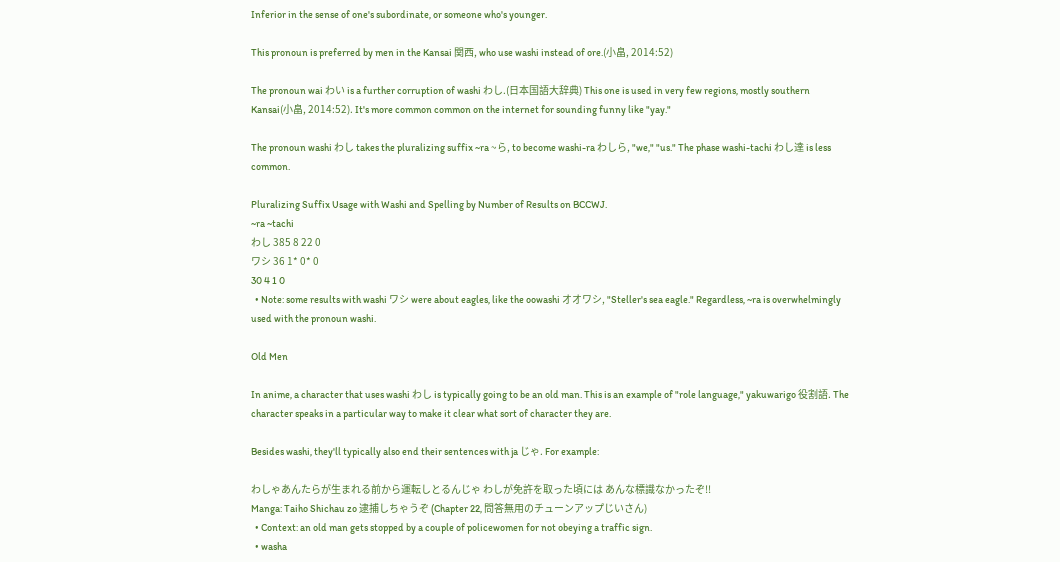Inferior in the sense of one's subordinate, or someone who's younger.

This pronoun is preferred by men in the Kansai 関西, who use washi instead of ore.(小畠, 2014:52)

The pronoun wai わい is a further corruption of washi わし.(日本国語大辞典) This one is used in very few regions, mostly southern Kansai(小畠, 2014:52). It's more common common on the internet for sounding funny like "yay."

The pronoun washi わし takes the pluralizing suffix ~ra ~ら, to become washi-ra わしら, "we," "us." The phase washi-tachi わし達 is less common.

Pluralizing Suffix Usage with Washi and Spelling by Number of Results on BCCWJ.
~ra ~tachi
わし 385 8 22 0
ワシ 36 1* 0* 0
30 4 1 0
  • Note: some results with washi ワシ were about eagles, like the oowashi オオワシ, "Steller's sea eagle." Regardless, ~ra is overwhelmingly used with the pronoun washi.

Old Men

In anime, a character that uses washi わし is typically going to be an old man. This is an example of "role language," yakuwarigo 役割語. The character speaks in a particular way to make it clear what sort of character they are.

Besides washi, they'll typically also end their sentences with ja じゃ. For example:

わしゃあんたらが生まれる前から運転しとるんじゃ わしが免許を取った頃には あんな標識なかったぞ!!
Manga: Taiho Shichau zo 逮捕しちゃうぞ (Chapter 22, 問答無用のチューンアップじいさん)
  • Context: an old man gets stopped by a couple of policewomen for not obeying a traffic sign.
  • washa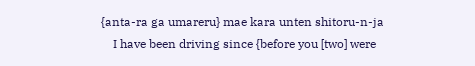{anta-ra ga umareru} mae kara unten shitoru-n-ja
    I have been driving since {before you [two] were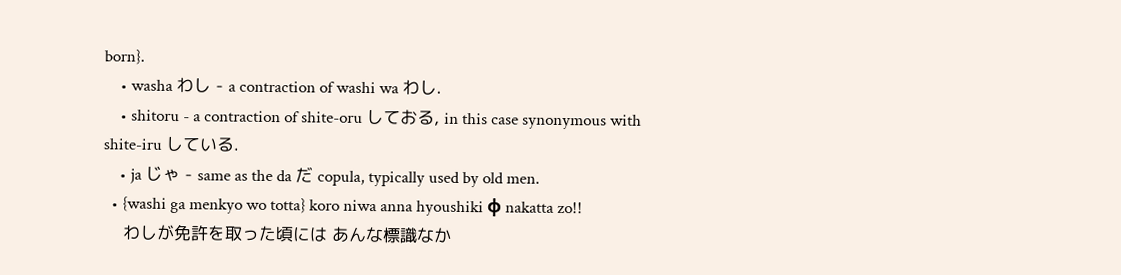born}.
    • washa わし - a contraction of washi wa わし.
    • shitoru - a contraction of shite-oru しておる, in this case synonymous with shite-iru している.
    • ja じゃ - same as the da だ copula, typically used by old men.
  • {washi ga menkyo wo totta} koro niwa anna hyoushiki φ nakatta zo!!
    わしが免許を取った頃には あんな標識なか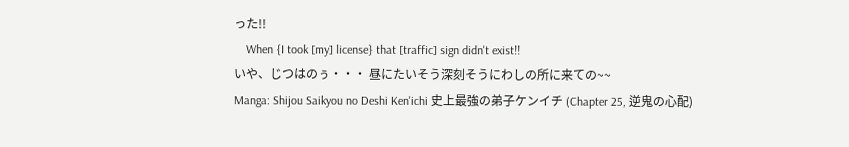った!!
    When {I took [my] license} that [traffic] sign didn't exist!!
いや、じつはのぅ・・・ 昼にたいそう深刻そうにわしの所に来ての~~
Manga: Shijou Saikyou no Deshi Ken'ichi 史上最強の弟子ケンイチ (Chapter 25, 逆鬼の心配)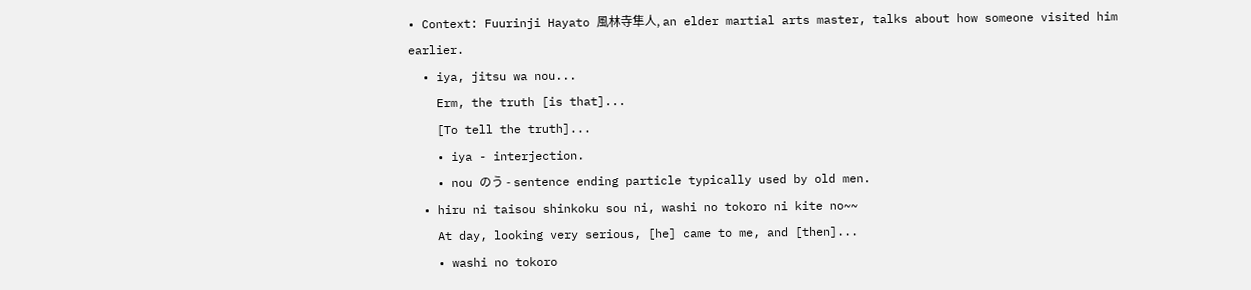• Context: Fuurinji Hayato 風林寺隼人, an elder martial arts master, talks about how someone visited him earlier.
  • iya, jitsu wa nou...
    Erm, the truth [is that]...
    [To tell the truth]...
    • iya - interjection.
    • nou のう - sentence ending particle typically used by old men.
  • hiru ni taisou shinkoku sou ni, washi no tokoro ni kite no~~
    At day, looking very serious, [he] came to me, and [then]...
    • washi no tokoro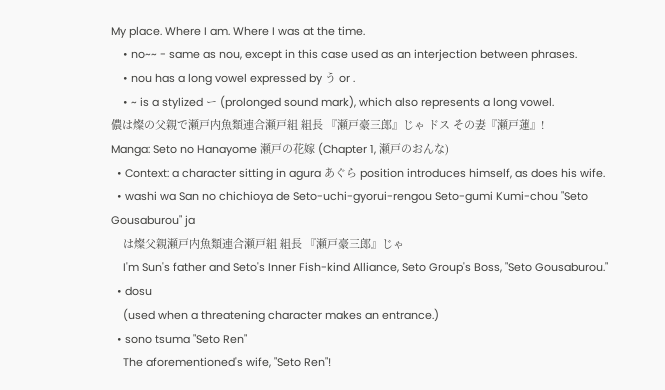My place. Where I am. Where I was at the time.
    • no~~ - same as nou, except in this case used as an interjection between phrases.
    • nou has a long vowel expressed by う or .
    • ~ is a stylized ー (prolonged sound mark), which also represents a long vowel.
儂は燦の父親で瀬戸内魚類連合瀬戸組 組長 『瀬戸豪三郎』じゃ ドス その妻『瀬戸蓮』!
Manga: Seto no Hanayome 瀬戸の花嫁 (Chapter 1, 瀬戸のおんな)
  • Context: a character sitting in agura あぐら position introduces himself, as does his wife.
  • washi wa San no chichioya de Seto-uchi-gyorui-rengou Seto-gumi Kumi-chou "Seto Gousaburou" ja
    は燦父親瀬戸内魚類連合瀬戸組 組長 『瀬戸豪三郎』じゃ
    I'm Sun's father and Seto's Inner Fish-kind Alliance, Seto Group's Boss, "Seto Gousaburou."
  • dosu
    (used when a threatening character makes an entrance.)
  • sono tsuma "Seto Ren"
    The aforementioned's wife, "Seto Ren"!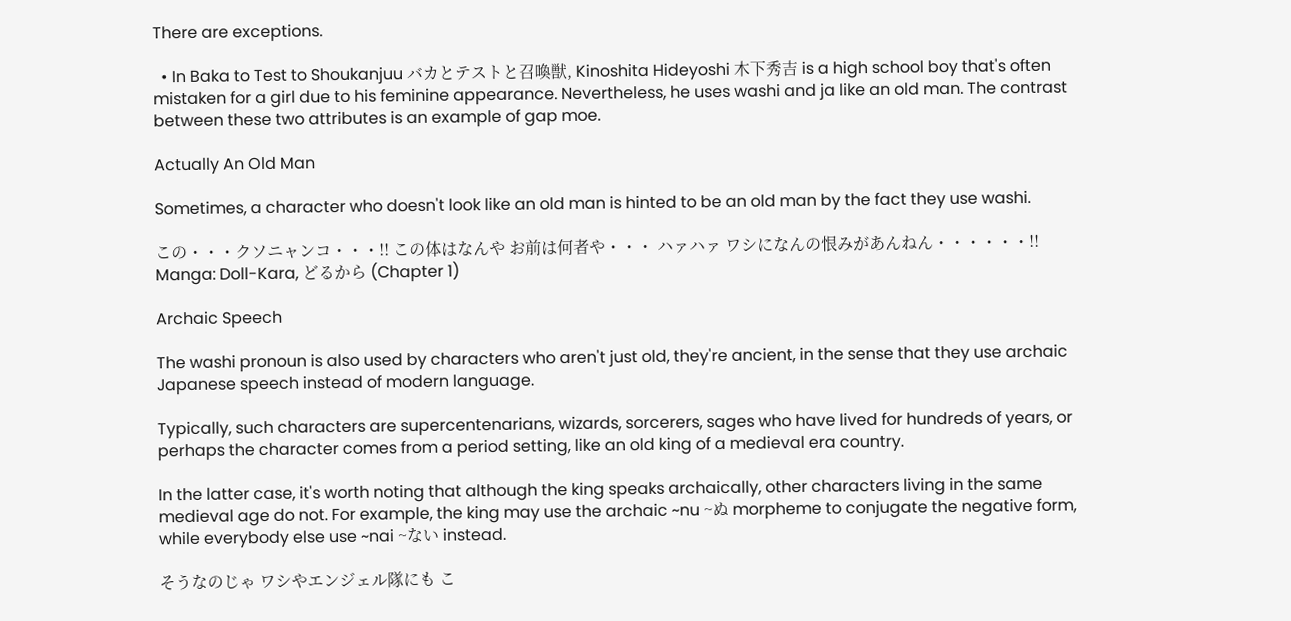There are exceptions.

  • In Baka to Test to Shoukanjuu バカとテストと召喚獣, Kinoshita Hideyoshi 木下秀吉 is a high school boy that's often mistaken for a girl due to his feminine appearance. Nevertheless, he uses washi and ja like an old man. The contrast between these two attributes is an example of gap moe.

Actually An Old Man

Sometimes, a character who doesn't look like an old man is hinted to be an old man by the fact they use washi.

この・・・クソニャンコ・・・!! この体はなんや お前は何者や・・・ ハァハァ ワシになんの恨みがあんねん・・・・・・!!
Manga: Doll-Kara, どるから (Chapter 1)

Archaic Speech

The washi pronoun is also used by characters who aren't just old, they're ancient, in the sense that they use archaic Japanese speech instead of modern language.

Typically, such characters are supercentenarians, wizards, sorcerers, sages who have lived for hundreds of years, or perhaps the character comes from a period setting, like an old king of a medieval era country.

In the latter case, it's worth noting that although the king speaks archaically, other characters living in the same medieval age do not. For example, the king may use the archaic ~nu ~ぬ morpheme to conjugate the negative form, while everybody else use ~nai ~ない instead.

そうなのじゃ ワシやエンジェル隊にも こ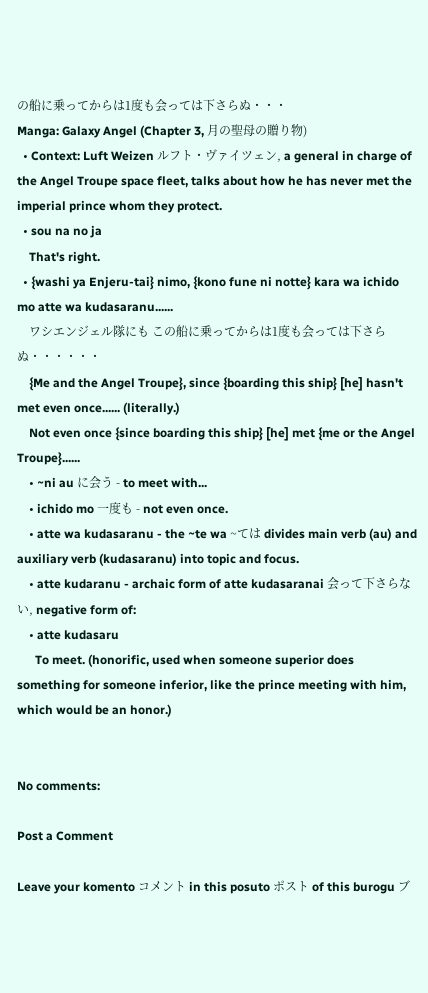の船に乗ってからは1度も会っては下さらぬ・・・
Manga: Galaxy Angel (Chapter 3, 月の聖母の贈り物)
  • Context: Luft Weizen ルフト・ヴァイツェン, a general in charge of the Angel Troupe space fleet, talks about how he has never met the imperial prince whom they protect.
  • sou na no ja
    That's right.
  • {washi ya Enjeru-tai} nimo, {kono fune ni notte} kara wa ichido mo atte wa kudasaranu......
    ワシエンジェル隊にも この船に乗ってからは1度も会っては下さらぬ・・・・・・
    {Me and the Angel Troupe}, since {boarding this ship} [he] hasn't met even once...... (literally.)
    Not even once {since boarding this ship} [he] met {me or the Angel Troupe}......
    • ~ni au に会う - to meet with...
    • ichido mo 一度も - not even once.
    • atte wa kudasaranu - the ~te wa ~ては divides main verb (au) and auxiliary verb (kudasaranu) into topic and focus.
    • atte kudaranu - archaic form of atte kudasaranai 会って下さらない, negative form of:
    • atte kudasaru
      To meet. (honorific, used when someone superior does something for someone inferior, like the prince meeting with him, which would be an honor.)


No comments:

Post a Comment

Leave your komento コメント in this posuto ポスト of this burogu ブ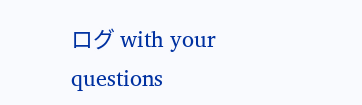ログ with your questions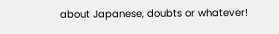about Japanese, doubts or whatever!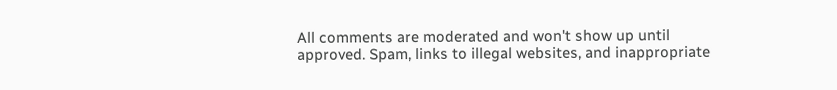All comments are moderated and won't show up until approved. Spam, links to illegal websites, and inappropriate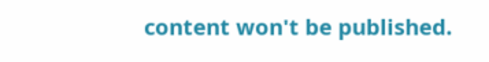content won't be published.